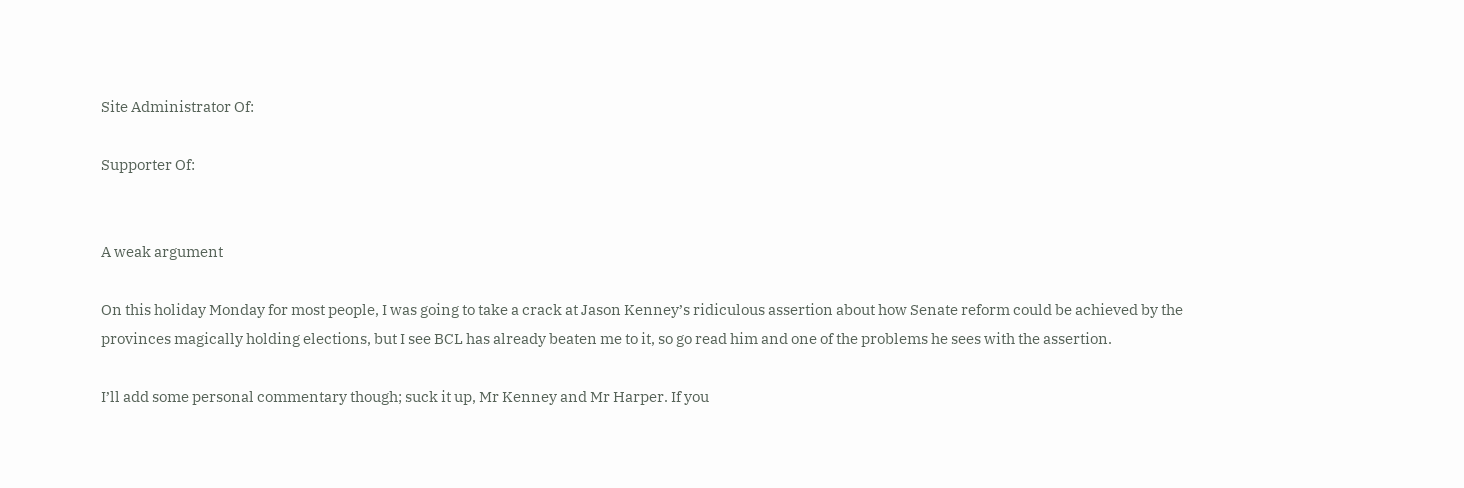Site Administrator Of:

Supporter Of:


A weak argument

On this holiday Monday for most people, I was going to take a crack at Jason Kenney’s ridiculous assertion about how Senate reform could be achieved by the provinces magically holding elections, but I see BCL has already beaten me to it, so go read him and one of the problems he sees with the assertion.

I’ll add some personal commentary though; suck it up, Mr Kenney and Mr Harper. If you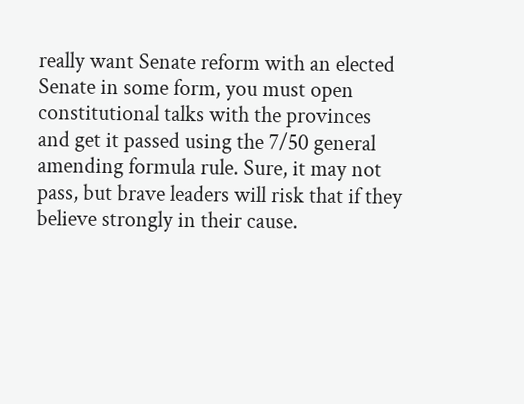really want Senate reform with an elected Senate in some form, you must open constitutional talks with the provinces and get it passed using the 7/50 general amending formula rule. Sure, it may not pass, but brave leaders will risk that if they believe strongly in their cause.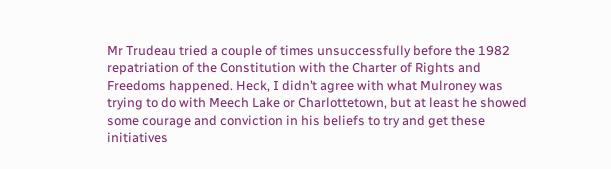Mr Trudeau tried a couple of times unsuccessfully before the 1982 repatriation of the Constitution with the Charter of Rights and Freedoms happened. Heck, I didn’t agree with what Mulroney was trying to do with Meech Lake or Charlottetown, but at least he showed some courage and conviction in his beliefs to try and get these initiatives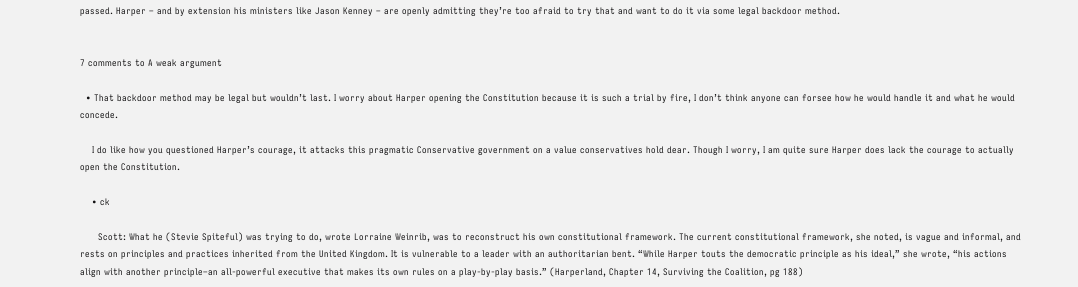passed. Harper – and by extension his ministers like Jason Kenney – are openly admitting they’re too afraid to try that and want to do it via some legal backdoor method.


7 comments to A weak argument

  • That backdoor method may be legal but wouldn’t last. I worry about Harper opening the Constitution because it is such a trial by fire, I don’t think anyone can forsee how he would handle it and what he would concede.

    I do like how you questioned Harper’s courage, it attacks this pragmatic Conservative government on a value conservatives hold dear. Though I worry, I am quite sure Harper does lack the courage to actually open the Constitution.

    • ck

      Scott: What he (Stevie Spiteful) was trying to do, wrote Lorraine Weinrib, was to reconstruct his own constitutional framework. The current constitutional framework, she noted, is vague and informal, and rests on principles and practices inherited from the United Kingdom. It is vulnerable to a leader with an authoritarian bent. “While Harper touts the democratic principle as his ideal,” she wrote, “his actions align with another principle–an all-powerful executive that makes its own rules on a play-by-play basis.” (Harperland, Chapter 14, Surviving the Coalition, pg 188)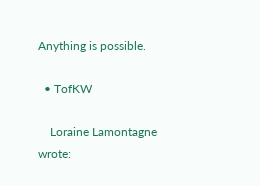Anything is possible.

  • TofKW

    Loraine Lamontagne wrote: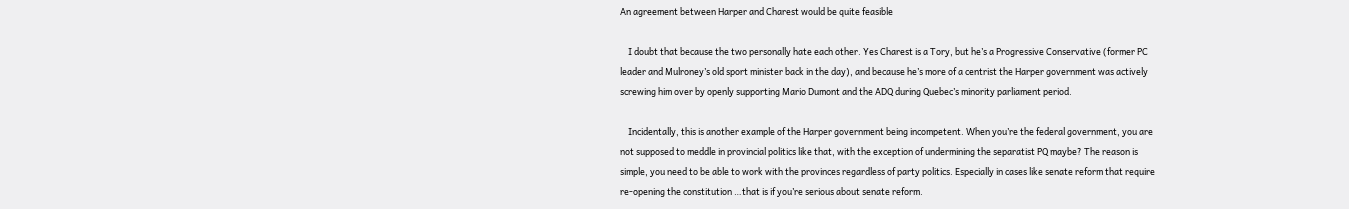An agreement between Harper and Charest would be quite feasible

    I doubt that because the two personally hate each other. Yes Charest is a Tory, but he’s a Progressive Conservative (former PC leader and Mulroney’s old sport minister back in the day), and because he’s more of a centrist the Harper government was actively screwing him over by openly supporting Mario Dumont and the ADQ during Quebec’s minority parliament period.

    Incidentally, this is another example of the Harper government being incompetent. When you’re the federal government, you are not supposed to meddle in provincial politics like that, with the exception of undermining the separatist PQ maybe? The reason is simple, you need to be able to work with the provinces regardless of party politics. Especially in cases like senate reform that require re-opening the constitution …that is if you’re serious about senate reform.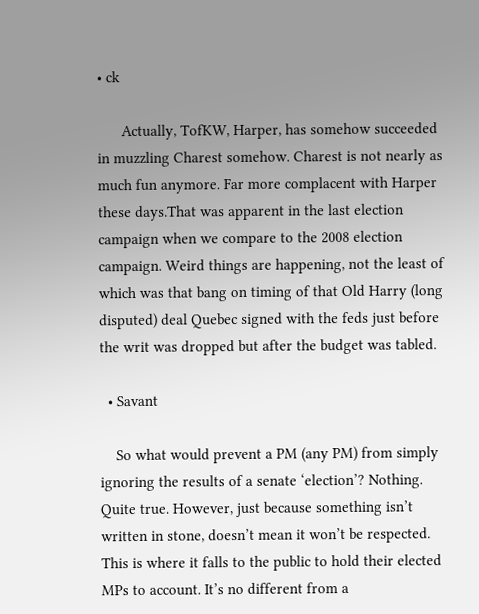• ck

      Actually, TofKW, Harper, has somehow succeeded in muzzling Charest somehow. Charest is not nearly as much fun anymore. Far more complacent with Harper these days.That was apparent in the last election campaign when we compare to the 2008 election campaign. Weird things are happening, not the least of which was that bang on timing of that Old Harry (long disputed) deal Quebec signed with the feds just before the writ was dropped but after the budget was tabled.

  • Savant

    So what would prevent a PM (any PM) from simply ignoring the results of a senate ‘election’? Nothing. Quite true. However, just because something isn’t written in stone, doesn’t mean it won’t be respected. This is where it falls to the public to hold their elected MPs to account. It’s no different from a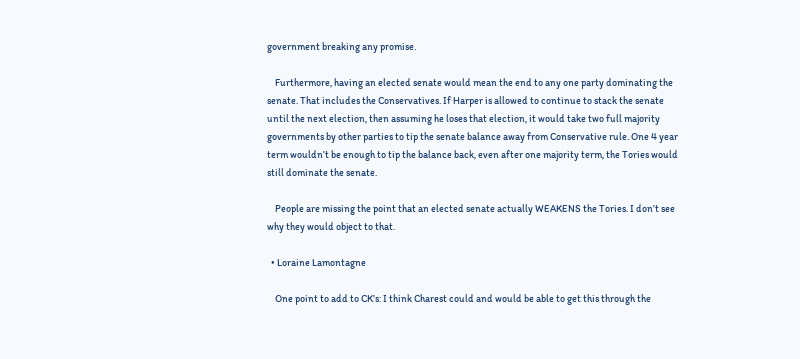government breaking any promise.

    Furthermore, having an elected senate would mean the end to any one party dominating the senate. That includes the Conservatives. If Harper is allowed to continue to stack the senate until the next election, then assuming he loses that election, it would take two full majority governments by other parties to tip the senate balance away from Conservative rule. One 4 year term wouldn’t be enough to tip the balance back, even after one majority term, the Tories would still dominate the senate.

    People are missing the point that an elected senate actually WEAKENS the Tories. I don’t see why they would object to that.

  • Loraine Lamontagne

    One point to add to CK’s: I think Charest could and would be able to get this through the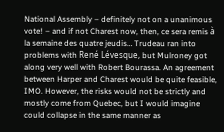National Assembly – definitely not on a unanimous vote! – and if not Charest now, then, ce sera remis à la semaine des quatre jeudis… Trudeau ran into problems with René Lévesque, but Mulroney got along very well with Robert Bourassa. An agreement between Harper and Charest would be quite feasible, IMO. However, the risks would not be strictly and mostly come from Quebec, but I would imagine could collapse in the same manner as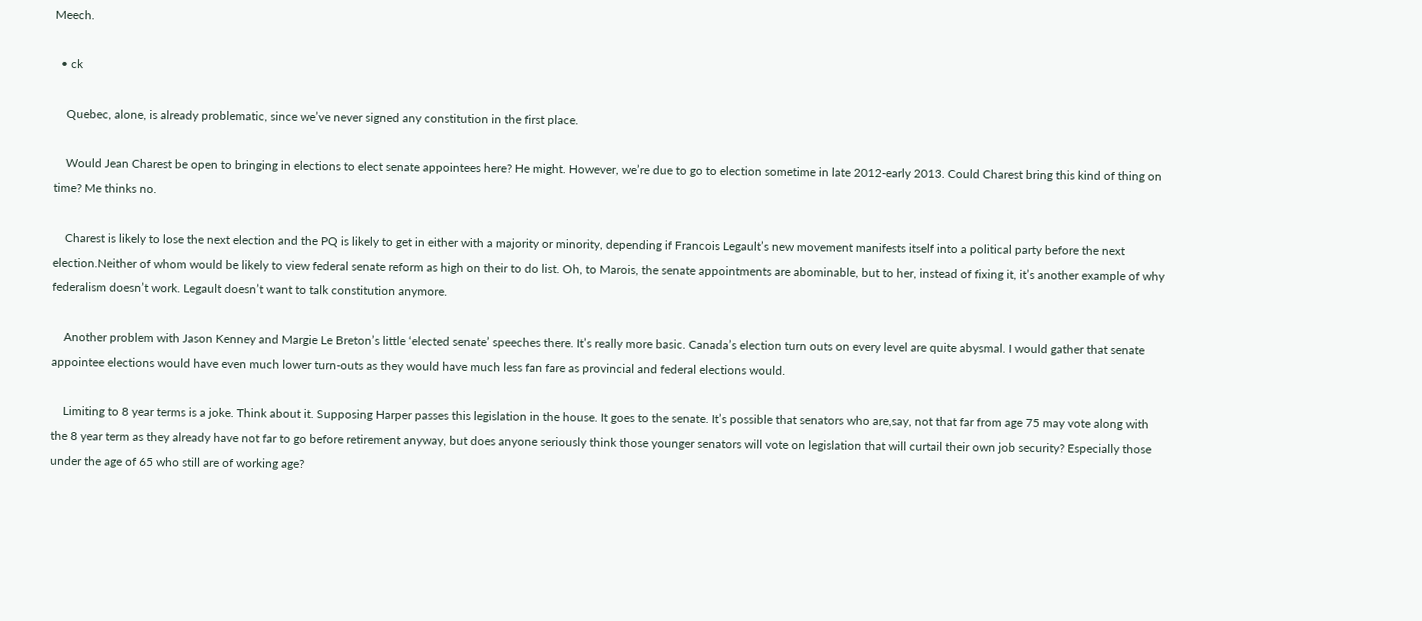Meech.

  • ck

    Quebec, alone, is already problematic, since we’ve never signed any constitution in the first place.

    Would Jean Charest be open to bringing in elections to elect senate appointees here? He might. However, we’re due to go to election sometime in late 2012-early 2013. Could Charest bring this kind of thing on time? Me thinks no.

    Charest is likely to lose the next election and the PQ is likely to get in either with a majority or minority, depending if Francois Legault’s new movement manifests itself into a political party before the next election.Neither of whom would be likely to view federal senate reform as high on their to do list. Oh, to Marois, the senate appointments are abominable, but to her, instead of fixing it, it’s another example of why federalism doesn’t work. Legault doesn’t want to talk constitution anymore.

    Another problem with Jason Kenney and Margie Le Breton’s little ‘elected senate’ speeches there. It’s really more basic. Canada’s election turn outs on every level are quite abysmal. I would gather that senate appointee elections would have even much lower turn-outs as they would have much less fan fare as provincial and federal elections would.

    Limiting to 8 year terms is a joke. Think about it. Supposing Harper passes this legislation in the house. It goes to the senate. It’s possible that senators who are,say, not that far from age 75 may vote along with the 8 year term as they already have not far to go before retirement anyway, but does anyone seriously think those younger senators will vote on legislation that will curtail their own job security? Especially those under the age of 65 who still are of working age?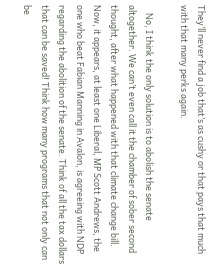They’ll never find a job that’s as cushy or that pays that much with that many perks again.

    No, I think the only solution is to abolish the senate altogether. We can’t even call it the chamber of sober second thought, after what happened with that climate change bill. Now, it appears, at least one Liberal, MP Scott Andrews, the one who beat Fabian Manning in Avalon, is agreeing with NDP regarding the abolition of the senate. Think of all the tax dollars that can be saved! Think how many programs that not only can be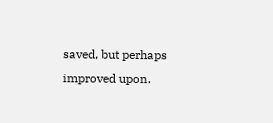saved, but perhaps improved upon.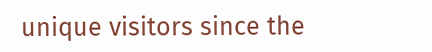unique visitors since the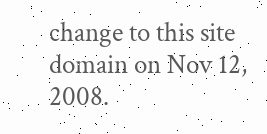change to this site domain on Nov 12, 2008.